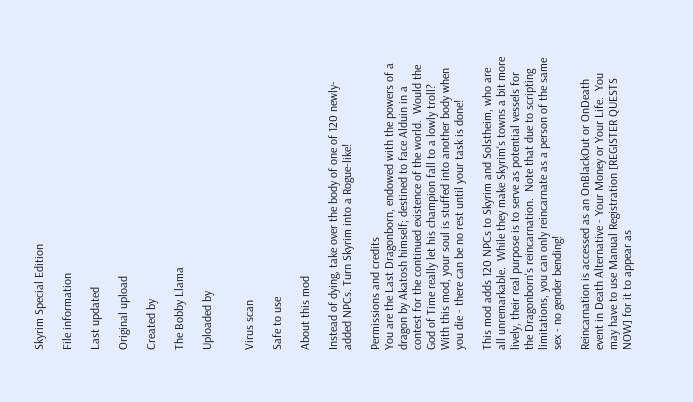Skyrim Special Edition

File information

Last updated

Original upload

Created by

The Bobby Llama

Uploaded by


Virus scan

Safe to use

About this mod

Instead of dying, take over the body of one of 120 newly-added NPCs. Turn Skyrim into a Rogue-like!

Permissions and credits
You are the Last Dragonborn, endowed with the powers of a dragon by Akatosh himself; destined to face Alduin in a contest for the continued existence of the world.  Would the God of Time really let his champion fall to a lowly troll?  With this mod, your soul is stuffed into another body when you die - there can be no rest until your task is done!

This mod adds 120 NPCs to Skyrim and Solstheim, who are all unremarkable.  While they make Skyrim's towns a bit more lively, their real purpose is to serve as potential vessels for the Dragonborn's reincarnation.  Note that due to scripting limitations, you can only reincarnate as a person of the same sex - no gender bending!

Reincarnation is accessed as an OnBlackOut or OnDeath event in Death Alternative - Your Money or Your Life.  You may have to use Manual Registration [REGISTER QUESTS NOW] for it to appear as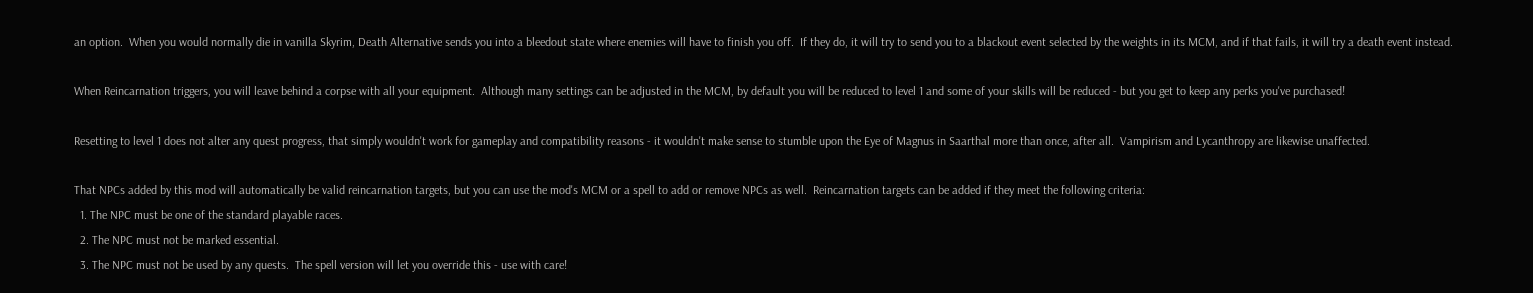an option.  When you would normally die in vanilla Skyrim, Death Alternative sends you into a bleedout state where enemies will have to finish you off.  If they do, it will try to send you to a blackout event selected by the weights in its MCM, and if that fails, it will try a death event instead.

When Reincarnation triggers, you will leave behind a corpse with all your equipment.  Although many settings can be adjusted in the MCM, by default you will be reduced to level 1 and some of your skills will be reduced - but you get to keep any perks you've purchased!

Resetting to level 1 does not alter any quest progress, that simply wouldn't work for gameplay and compatibility reasons - it wouldn't make sense to stumble upon the Eye of Magnus in Saarthal more than once, after all.  Vampirism and Lycanthropy are likewise unaffected.

That NPCs added by this mod will automatically be valid reincarnation targets, but you can use the mod's MCM or a spell to add or remove NPCs as well.  Reincarnation targets can be added if they meet the following criteria:
  1. The NPC must be one of the standard playable races.
  2. The NPC must not be marked essential.
  3. The NPC must not be used by any quests.  The spell version will let you override this - use with care!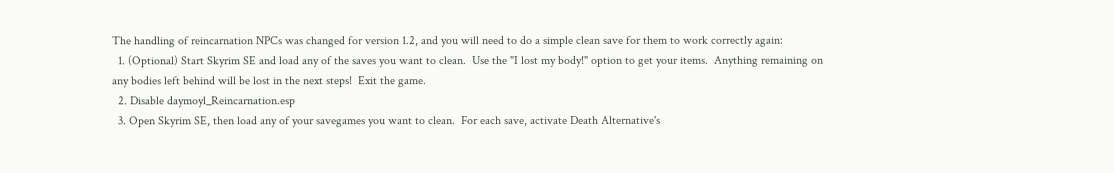The handling of reincarnation NPCs was changed for version 1.2, and you will need to do a simple clean save for them to work correctly again:
  1. (Optional) Start Skyrim SE and load any of the saves you want to clean.  Use the "I lost my body!" option to get your items.  Anything remaining on any bodies left behind will be lost in the next steps!  Exit the game.
  2. Disable daymoyl_Reincarnation.esp
  3. Open Skyrim SE, then load any of your savegames you want to clean.  For each save, activate Death Alternative's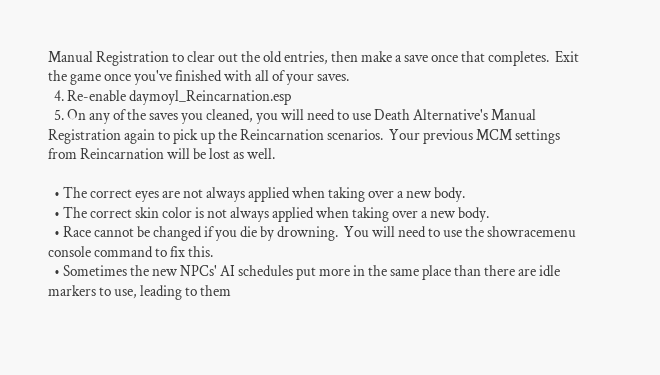Manual Registration to clear out the old entries, then make a save once that completes.  Exit the game once you've finished with all of your saves.
  4. Re-enable daymoyl_Reincarnation.esp
  5. On any of the saves you cleaned, you will need to use Death Alternative's Manual Registration again to pick up the Reincarnation scenarios.  Your previous MCM settings from Reincarnation will be lost as well.

  • The correct eyes are not always applied when taking over a new body.
  • The correct skin color is not always applied when taking over a new body.
  • Race cannot be changed if you die by drowning.  You will need to use the showracemenu console command to fix this.
  • Sometimes the new NPCs' AI schedules put more in the same place than there are idle markers to use, leading to them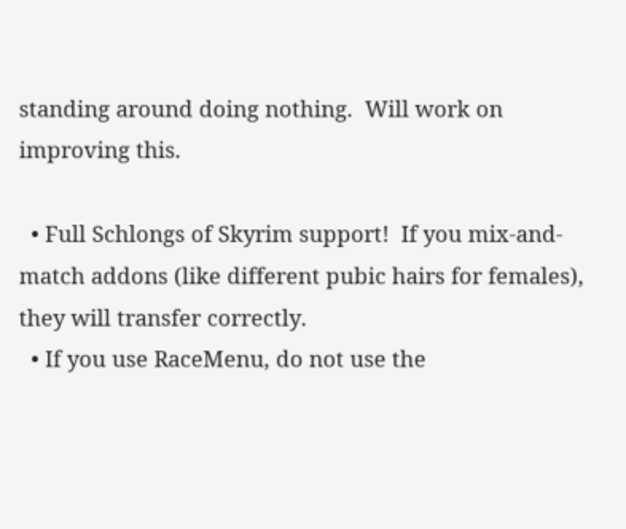standing around doing nothing.  Will work on improving this.

  • Full Schlongs of Skyrim support!  If you mix-and-match addons (like different pubic hairs for females), they will transfer correctly.
  • If you use RaceMenu, do not use the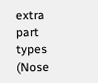extra part types (Nose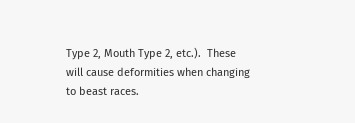Type 2, Mouth Type 2, etc.).  These will cause deformities when changing to beast races.